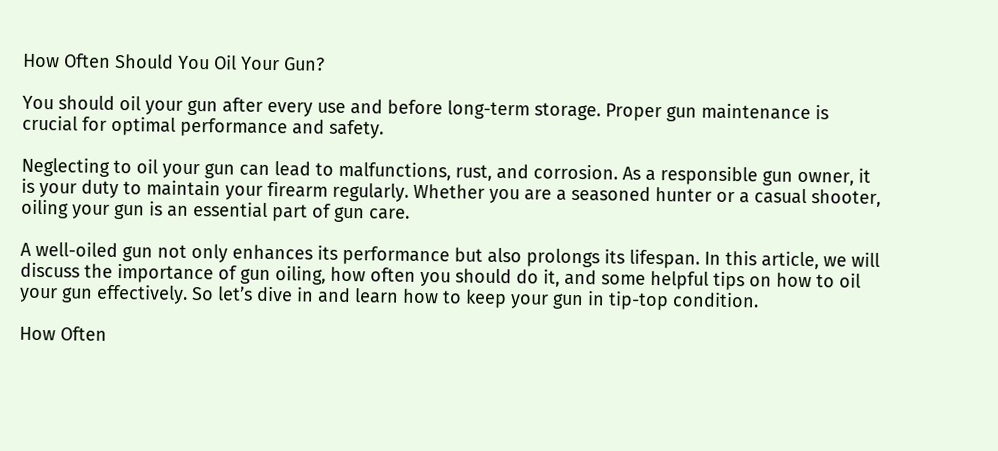How Often Should You Oil Your Gun?

You should oil your gun after every use and before long-term storage. Proper gun maintenance is crucial for optimal performance and safety.

Neglecting to oil your gun can lead to malfunctions, rust, and corrosion. As a responsible gun owner, it is your duty to maintain your firearm regularly. Whether you are a seasoned hunter or a casual shooter, oiling your gun is an essential part of gun care.

A well-oiled gun not only enhances its performance but also prolongs its lifespan. In this article, we will discuss the importance of gun oiling, how often you should do it, and some helpful tips on how to oil your gun effectively. So let’s dive in and learn how to keep your gun in tip-top condition.

How Often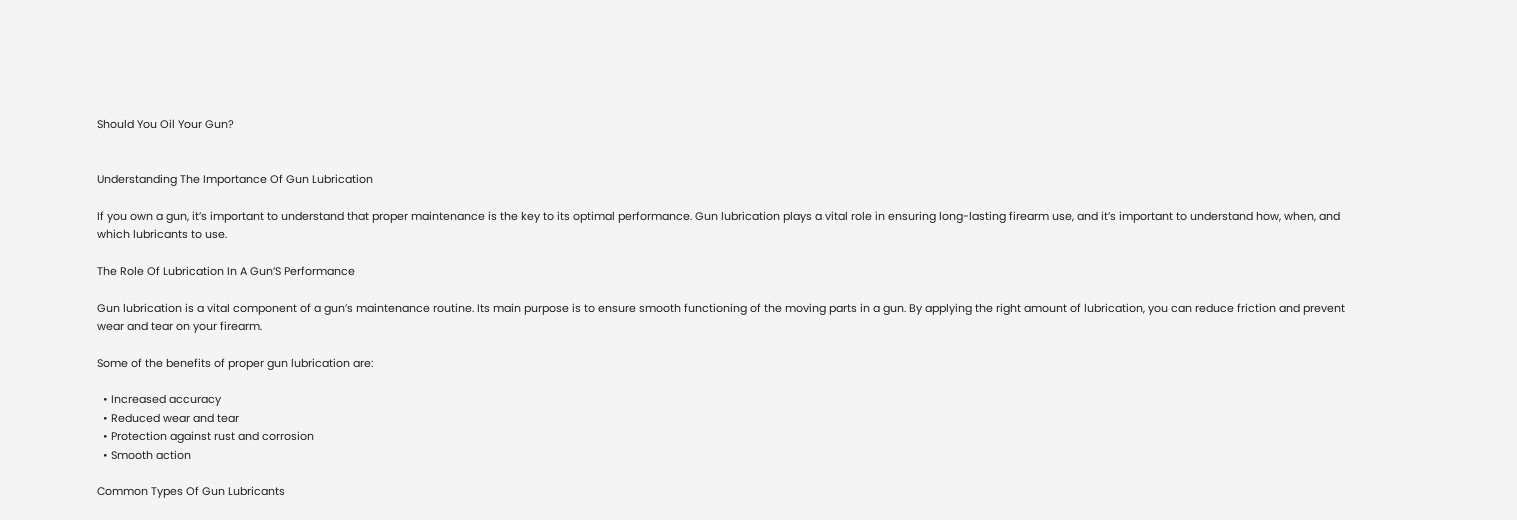Should You Oil Your Gun?


Understanding The Importance Of Gun Lubrication

If you own a gun, it’s important to understand that proper maintenance is the key to its optimal performance. Gun lubrication plays a vital role in ensuring long-lasting firearm use, and it’s important to understand how, when, and which lubricants to use.

The Role Of Lubrication In A Gun’S Performance

Gun lubrication is a vital component of a gun’s maintenance routine. Its main purpose is to ensure smooth functioning of the moving parts in a gun. By applying the right amount of lubrication, you can reduce friction and prevent wear and tear on your firearm.

Some of the benefits of proper gun lubrication are:

  • Increased accuracy
  • Reduced wear and tear
  • Protection against rust and corrosion
  • Smooth action

Common Types Of Gun Lubricants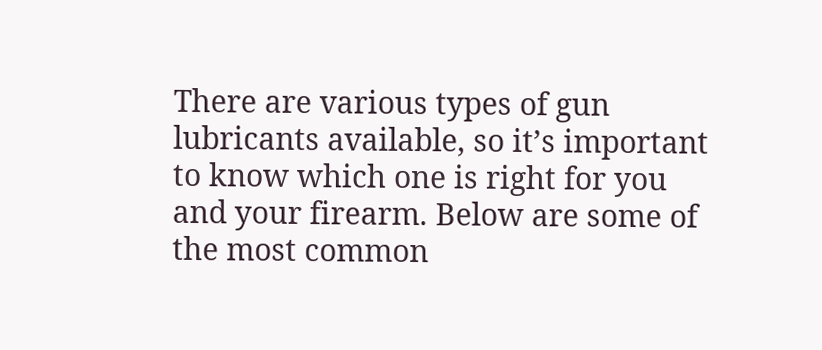There are various types of gun lubricants available, so it’s important to know which one is right for you and your firearm. Below are some of the most common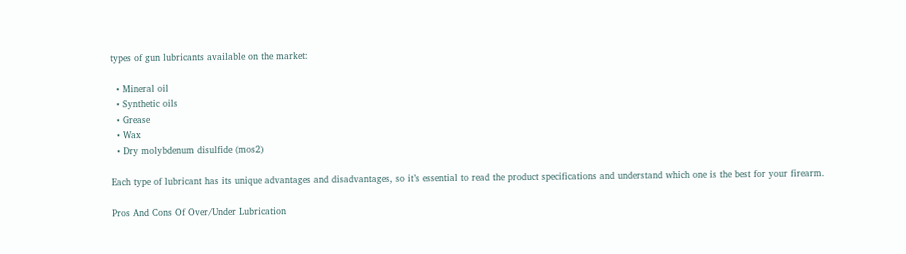types of gun lubricants available on the market:

  • Mineral oil
  • Synthetic oils
  • Grease
  • Wax
  • Dry molybdenum disulfide (mos2)

Each type of lubricant has its unique advantages and disadvantages, so it’s essential to read the product specifications and understand which one is the best for your firearm.

Pros And Cons Of Over/Under Lubrication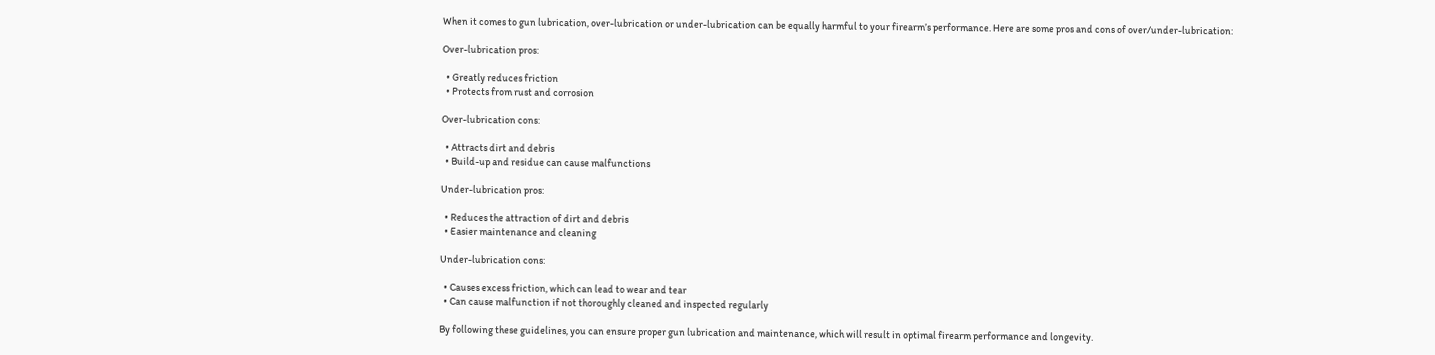When it comes to gun lubrication, over-lubrication or under-lubrication can be equally harmful to your firearm’s performance. Here are some pros and cons of over/under-lubrication:

Over-lubrication pros:

  • Greatly reduces friction
  • Protects from rust and corrosion

Over-lubrication cons:

  • Attracts dirt and debris
  • Build-up and residue can cause malfunctions

Under-lubrication pros:

  • Reduces the attraction of dirt and debris
  • Easier maintenance and cleaning

Under-lubrication cons:

  • Causes excess friction, which can lead to wear and tear
  • Can cause malfunction if not thoroughly cleaned and inspected regularly

By following these guidelines, you can ensure proper gun lubrication and maintenance, which will result in optimal firearm performance and longevity.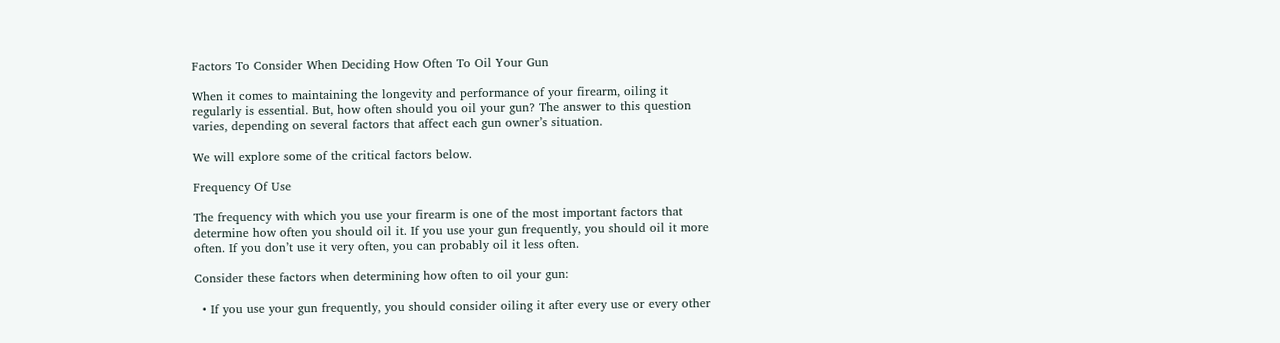Factors To Consider When Deciding How Often To Oil Your Gun

When it comes to maintaining the longevity and performance of your firearm, oiling it regularly is essential. But, how often should you oil your gun? The answer to this question varies, depending on several factors that affect each gun owner’s situation.

We will explore some of the critical factors below.

Frequency Of Use

The frequency with which you use your firearm is one of the most important factors that determine how often you should oil it. If you use your gun frequently, you should oil it more often. If you don’t use it very often, you can probably oil it less often.

Consider these factors when determining how often to oil your gun:

  • If you use your gun frequently, you should consider oiling it after every use or every other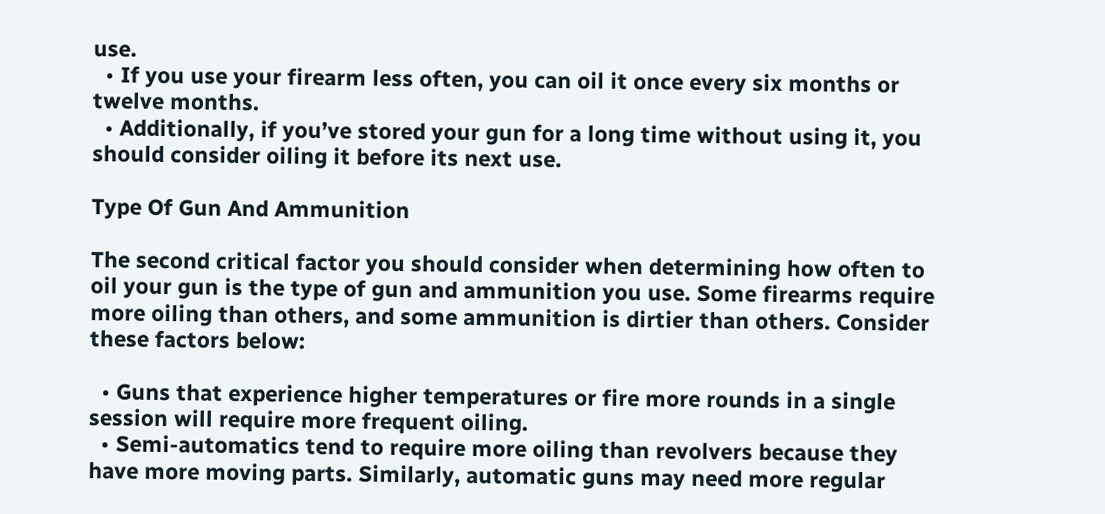use.
  • If you use your firearm less often, you can oil it once every six months or twelve months.
  • Additionally, if you’ve stored your gun for a long time without using it, you should consider oiling it before its next use.

Type Of Gun And Ammunition

The second critical factor you should consider when determining how often to oil your gun is the type of gun and ammunition you use. Some firearms require more oiling than others, and some ammunition is dirtier than others. Consider these factors below:

  • Guns that experience higher temperatures or fire more rounds in a single session will require more frequent oiling.
  • Semi-automatics tend to require more oiling than revolvers because they have more moving parts. Similarly, automatic guns may need more regular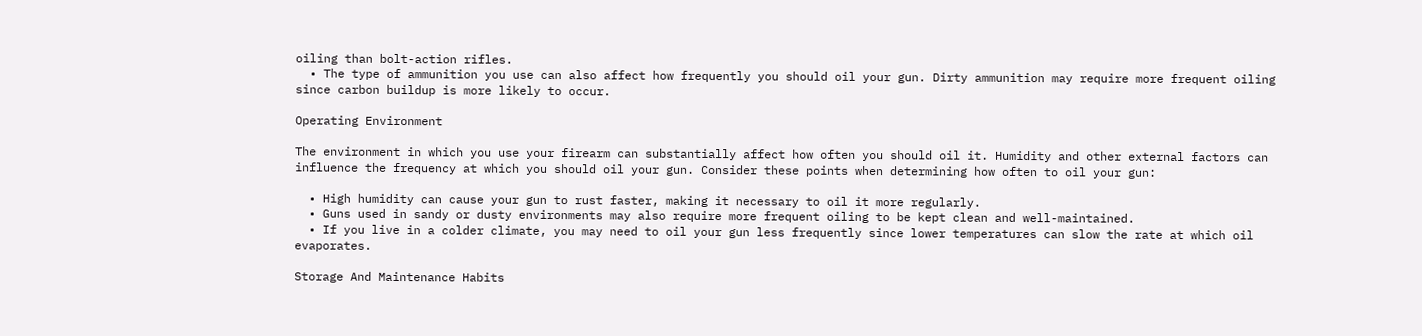oiling than bolt-action rifles.
  • The type of ammunition you use can also affect how frequently you should oil your gun. Dirty ammunition may require more frequent oiling since carbon buildup is more likely to occur.

Operating Environment

The environment in which you use your firearm can substantially affect how often you should oil it. Humidity and other external factors can influence the frequency at which you should oil your gun. Consider these points when determining how often to oil your gun:

  • High humidity can cause your gun to rust faster, making it necessary to oil it more regularly.
  • Guns used in sandy or dusty environments may also require more frequent oiling to be kept clean and well-maintained.
  • If you live in a colder climate, you may need to oil your gun less frequently since lower temperatures can slow the rate at which oil evaporates.

Storage And Maintenance Habits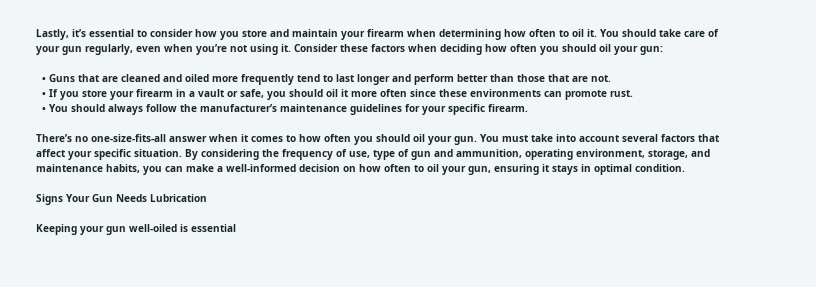Lastly, it’s essential to consider how you store and maintain your firearm when determining how often to oil it. You should take care of your gun regularly, even when you’re not using it. Consider these factors when deciding how often you should oil your gun:

  • Guns that are cleaned and oiled more frequently tend to last longer and perform better than those that are not.
  • If you store your firearm in a vault or safe, you should oil it more often since these environments can promote rust.
  • You should always follow the manufacturer’s maintenance guidelines for your specific firearm.

There’s no one-size-fits-all answer when it comes to how often you should oil your gun. You must take into account several factors that affect your specific situation. By considering the frequency of use, type of gun and ammunition, operating environment, storage, and maintenance habits, you can make a well-informed decision on how often to oil your gun, ensuring it stays in optimal condition.

Signs Your Gun Needs Lubrication

Keeping your gun well-oiled is essential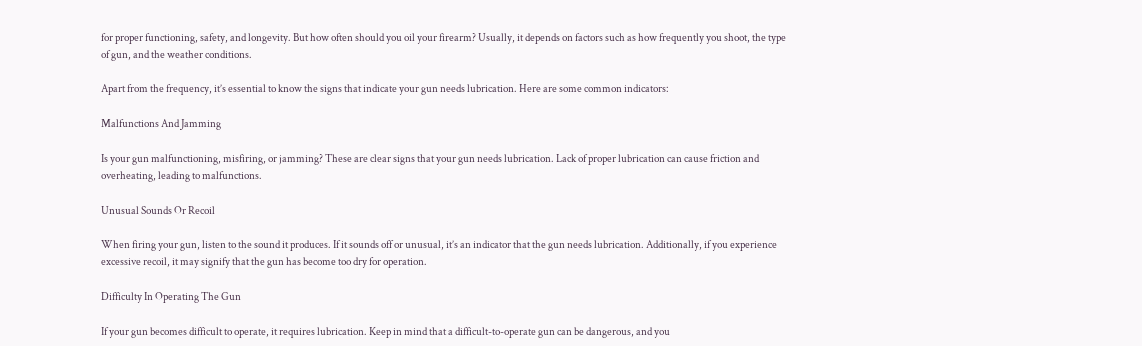for proper functioning, safety, and longevity. But how often should you oil your firearm? Usually, it depends on factors such as how frequently you shoot, the type of gun, and the weather conditions.

Apart from the frequency, it’s essential to know the signs that indicate your gun needs lubrication. Here are some common indicators:

Malfunctions And Jamming

Is your gun malfunctioning, misfiring, or jamming? These are clear signs that your gun needs lubrication. Lack of proper lubrication can cause friction and overheating, leading to malfunctions.

Unusual Sounds Or Recoil

When firing your gun, listen to the sound it produces. If it sounds off or unusual, it’s an indicator that the gun needs lubrication. Additionally, if you experience excessive recoil, it may signify that the gun has become too dry for operation.

Difficulty In Operating The Gun

If your gun becomes difficult to operate, it requires lubrication. Keep in mind that a difficult-to-operate gun can be dangerous, and you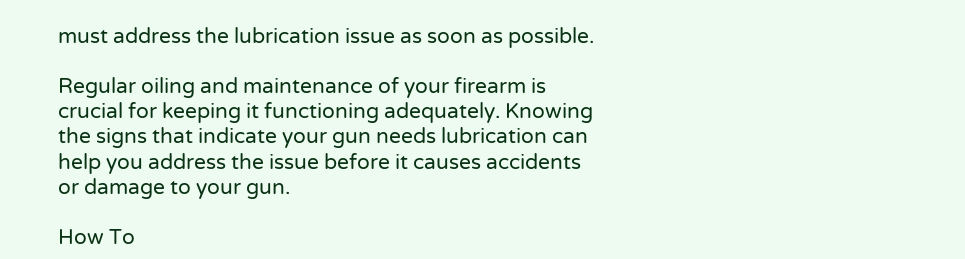must address the lubrication issue as soon as possible.

Regular oiling and maintenance of your firearm is crucial for keeping it functioning adequately. Knowing the signs that indicate your gun needs lubrication can help you address the issue before it causes accidents or damage to your gun.

How To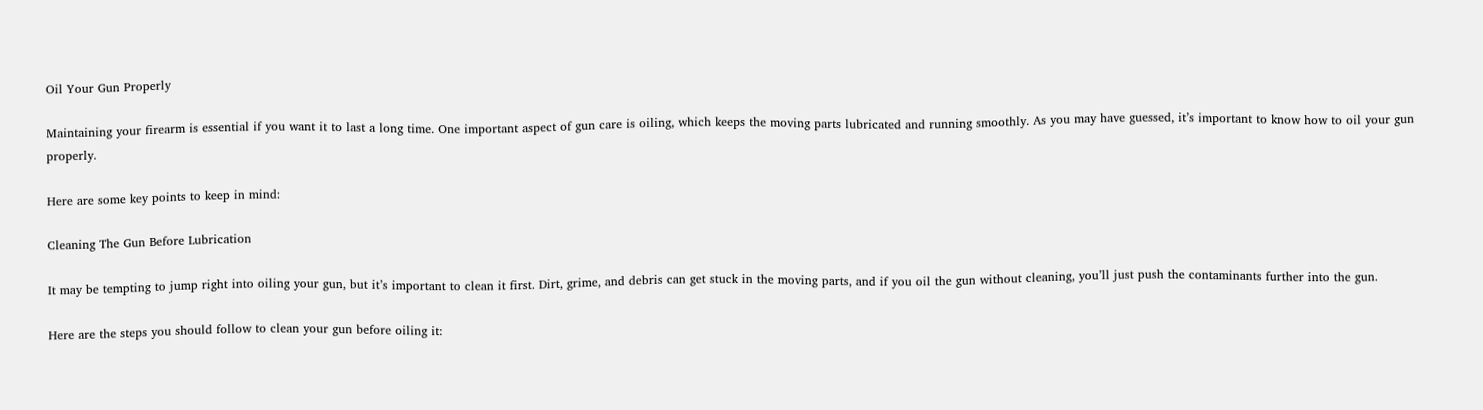Oil Your Gun Properly

Maintaining your firearm is essential if you want it to last a long time. One important aspect of gun care is oiling, which keeps the moving parts lubricated and running smoothly. As you may have guessed, it’s important to know how to oil your gun properly.

Here are some key points to keep in mind:

Cleaning The Gun Before Lubrication

It may be tempting to jump right into oiling your gun, but it’s important to clean it first. Dirt, grime, and debris can get stuck in the moving parts, and if you oil the gun without cleaning, you’ll just push the contaminants further into the gun.

Here are the steps you should follow to clean your gun before oiling it: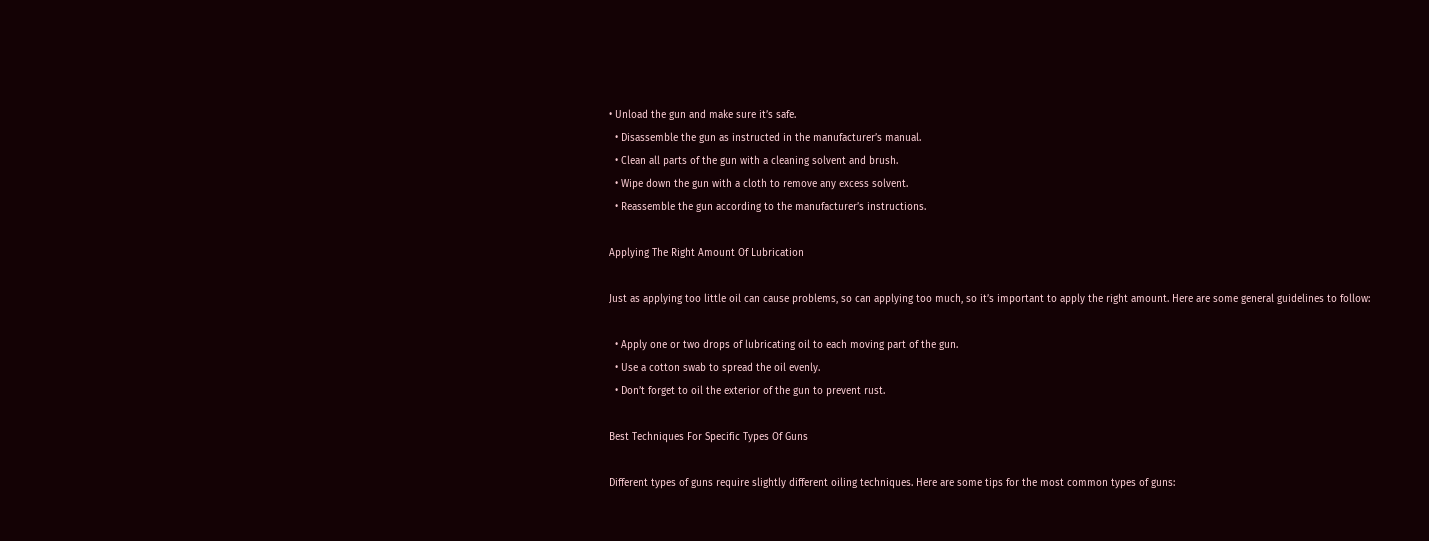• Unload the gun and make sure it’s safe.
  • Disassemble the gun as instructed in the manufacturer’s manual.
  • Clean all parts of the gun with a cleaning solvent and brush.
  • Wipe down the gun with a cloth to remove any excess solvent.
  • Reassemble the gun according to the manufacturer’s instructions.

Applying The Right Amount Of Lubrication

Just as applying too little oil can cause problems, so can applying too much, so it’s important to apply the right amount. Here are some general guidelines to follow:

  • Apply one or two drops of lubricating oil to each moving part of the gun.
  • Use a cotton swab to spread the oil evenly.
  • Don’t forget to oil the exterior of the gun to prevent rust.

Best Techniques For Specific Types Of Guns

Different types of guns require slightly different oiling techniques. Here are some tips for the most common types of guns: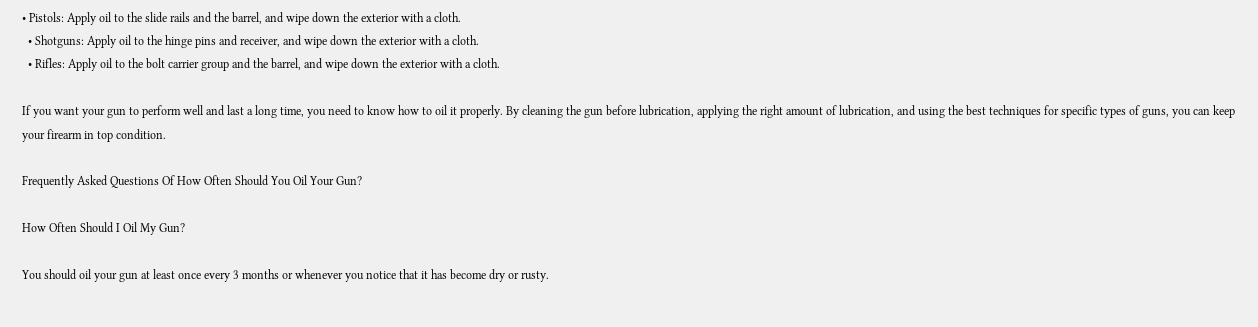• Pistols: Apply oil to the slide rails and the barrel, and wipe down the exterior with a cloth.
  • Shotguns: Apply oil to the hinge pins and receiver, and wipe down the exterior with a cloth.
  • Rifles: Apply oil to the bolt carrier group and the barrel, and wipe down the exterior with a cloth.

If you want your gun to perform well and last a long time, you need to know how to oil it properly. By cleaning the gun before lubrication, applying the right amount of lubrication, and using the best techniques for specific types of guns, you can keep your firearm in top condition.

Frequently Asked Questions Of How Often Should You Oil Your Gun?

How Often Should I Oil My Gun?

You should oil your gun at least once every 3 months or whenever you notice that it has become dry or rusty.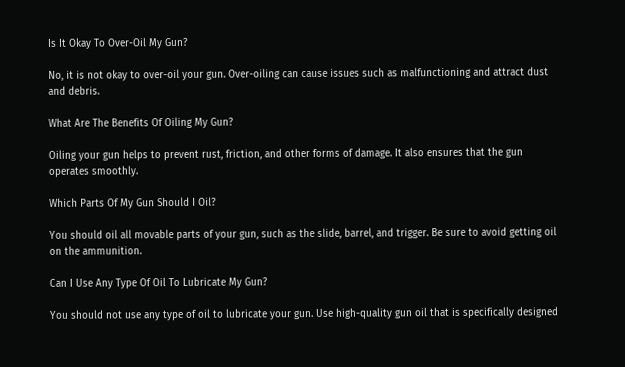Is It Okay To Over-Oil My Gun?

No, it is not okay to over-oil your gun. Over-oiling can cause issues such as malfunctioning and attract dust and debris.

What Are The Benefits Of Oiling My Gun?

Oiling your gun helps to prevent rust, friction, and other forms of damage. It also ensures that the gun operates smoothly.

Which Parts Of My Gun Should I Oil?

You should oil all movable parts of your gun, such as the slide, barrel, and trigger. Be sure to avoid getting oil on the ammunition.

Can I Use Any Type Of Oil To Lubricate My Gun?

You should not use any type of oil to lubricate your gun. Use high-quality gun oil that is specifically designed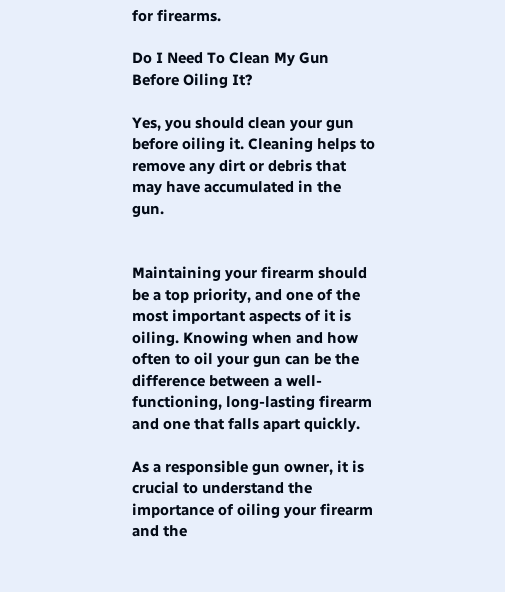for firearms.

Do I Need To Clean My Gun Before Oiling It?

Yes, you should clean your gun before oiling it. Cleaning helps to remove any dirt or debris that may have accumulated in the gun.


Maintaining your firearm should be a top priority, and one of the most important aspects of it is oiling. Knowing when and how often to oil your gun can be the difference between a well-functioning, long-lasting firearm and one that falls apart quickly.

As a responsible gun owner, it is crucial to understand the importance of oiling your firearm and the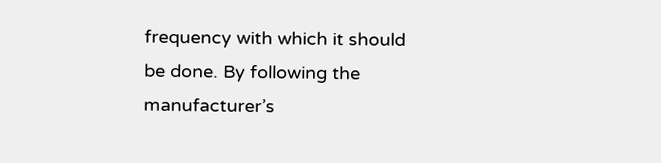frequency with which it should be done. By following the manufacturer’s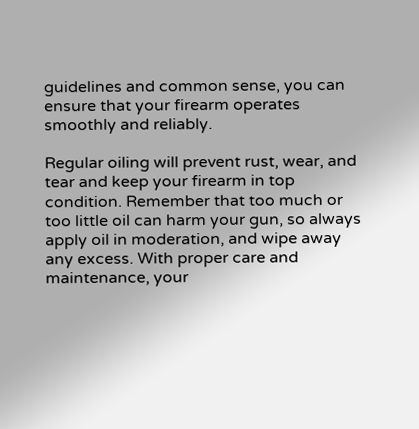guidelines and common sense, you can ensure that your firearm operates smoothly and reliably.

Regular oiling will prevent rust, wear, and tear and keep your firearm in top condition. Remember that too much or too little oil can harm your gun, so always apply oil in moderation, and wipe away any excess. With proper care and maintenance, your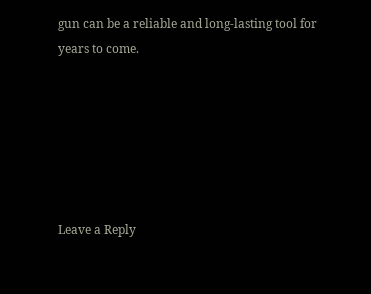gun can be a reliable and long-lasting tool for years to come.






Leave a Reply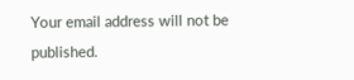Your email address will not be published.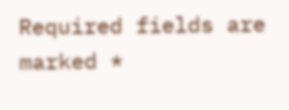Required fields are marked *